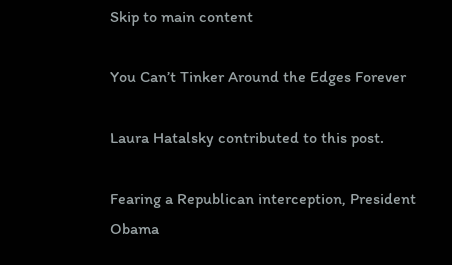Skip to main content

You Can’t Tinker Around the Edges Forever

Laura Hatalsky contributed to this post.

Fearing a Republican interception, President Obama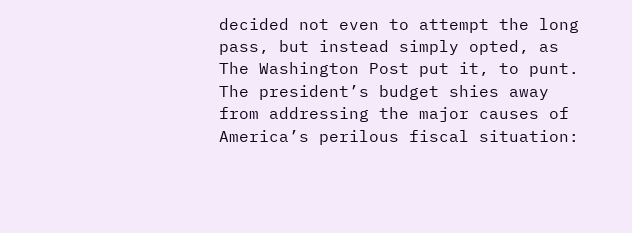decided not even to attempt the long pass, but instead simply opted, as The Washington Post put it, to punt. The president’s budget shies away from addressing the major causes of America’s perilous fiscal situation: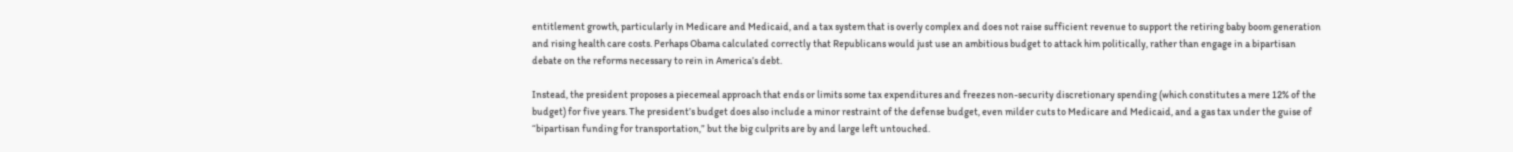entitlement growth, particularly in Medicare and Medicaid, and a tax system that is overly complex and does not raise sufficient revenue to support the retiring baby boom generation and rising health care costs. Perhaps Obama calculated correctly that Republicans would just use an ambitious budget to attack him politically, rather than engage in a bipartisan debate on the reforms necessary to rein in America’s debt.

Instead, the president proposes a piecemeal approach that ends or limits some tax expenditures and freezes non-security discretionary spending (which constitutes a mere 12% of the budget) for five years. The president’s budget does also include a minor restraint of the defense budget, even milder cuts to Medicare and Medicaid, and a gas tax under the guise of “bipartisan funding for transportation,” but the big culprits are by and large left untouched.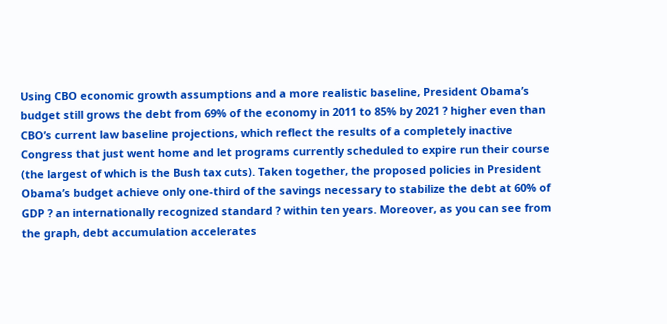Using CBO economic growth assumptions and a more realistic baseline, President Obama’s budget still grows the debt from 69% of the economy in 2011 to 85% by 2021 ? higher even than CBO’s current law baseline projections, which reflect the results of a completely inactive Congress that just went home and let programs currently scheduled to expire run their course (the largest of which is the Bush tax cuts). Taken together, the proposed policies in President Obama’s budget achieve only one-third of the savings necessary to stabilize the debt at 60% of GDP ? an internationally recognized standard ? within ten years. Moreover, as you can see from the graph, debt accumulation accelerates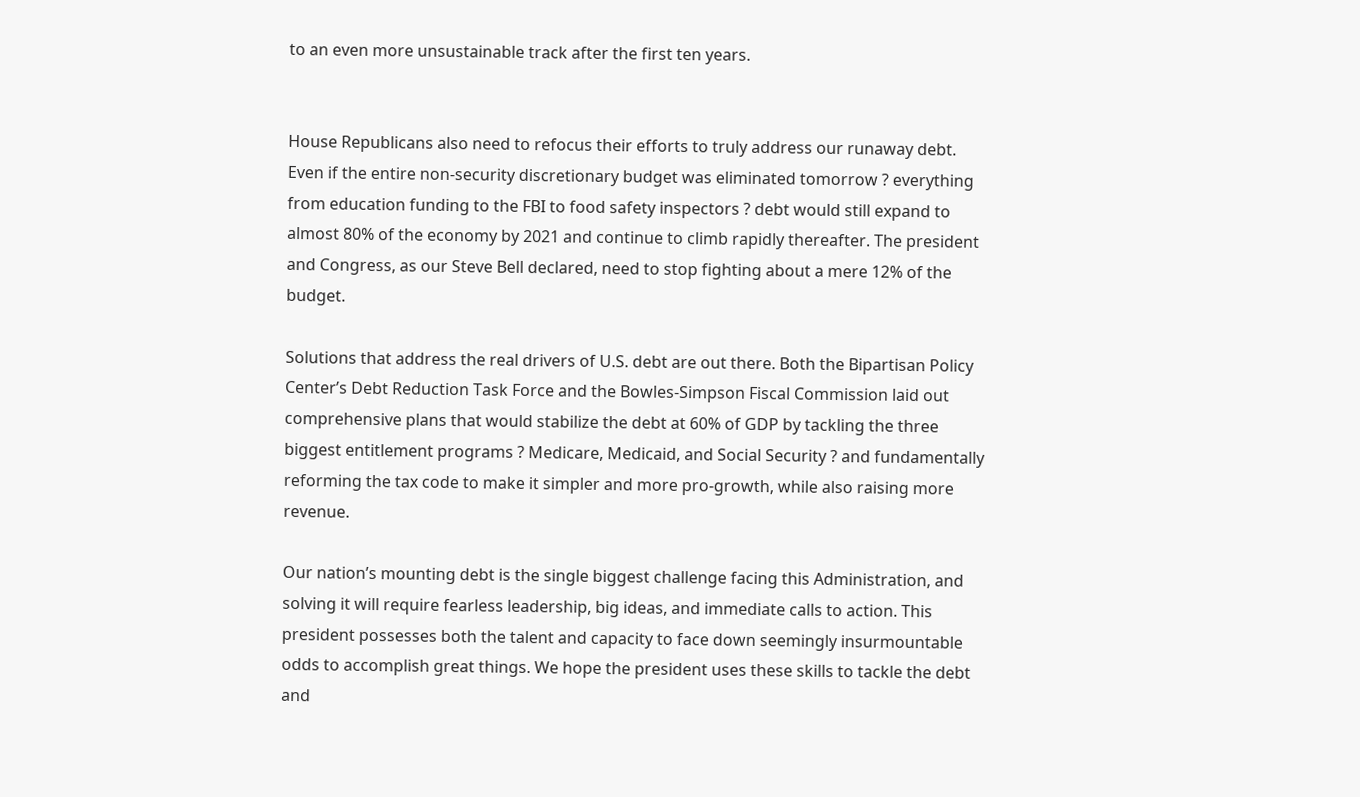to an even more unsustainable track after the first ten years.


House Republicans also need to refocus their efforts to truly address our runaway debt. Even if the entire non-security discretionary budget was eliminated tomorrow ? everything from education funding to the FBI to food safety inspectors ? debt would still expand to almost 80% of the economy by 2021 and continue to climb rapidly thereafter. The president and Congress, as our Steve Bell declared, need to stop fighting about a mere 12% of the budget.

Solutions that address the real drivers of U.S. debt are out there. Both the Bipartisan Policy Center’s Debt Reduction Task Force and the Bowles-Simpson Fiscal Commission laid out comprehensive plans that would stabilize the debt at 60% of GDP by tackling the three biggest entitlement programs ? Medicare, Medicaid, and Social Security ? and fundamentally reforming the tax code to make it simpler and more pro-growth, while also raising more revenue.

Our nation’s mounting debt is the single biggest challenge facing this Administration, and solving it will require fearless leadership, big ideas, and immediate calls to action. This president possesses both the talent and capacity to face down seemingly insurmountable odds to accomplish great things. We hope the president uses these skills to tackle the debt and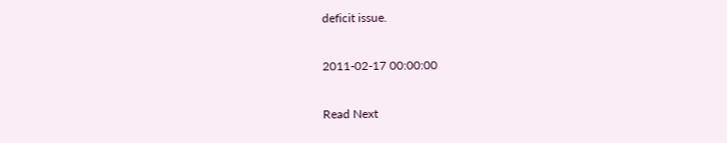deficit issue.

2011-02-17 00:00:00

Read Next